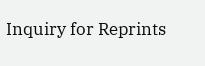Inquiry for Reprints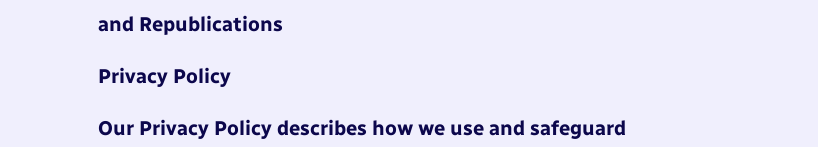and Republications

Privacy Policy

Our Privacy Policy describes how we use and safeguard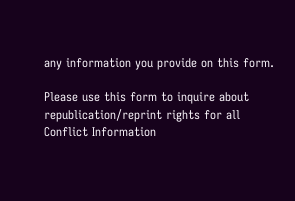any information you provide on this form.

Please use this form to inquire about republication/reprint rights for all Conflict Information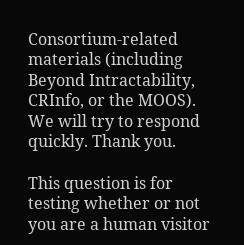Consortium-related materials (including Beyond Intractability, CRInfo, or the MOOS). We will try to respond quickly. Thank you.

This question is for testing whether or not you are a human visitor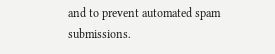and to prevent automated spam submissions.